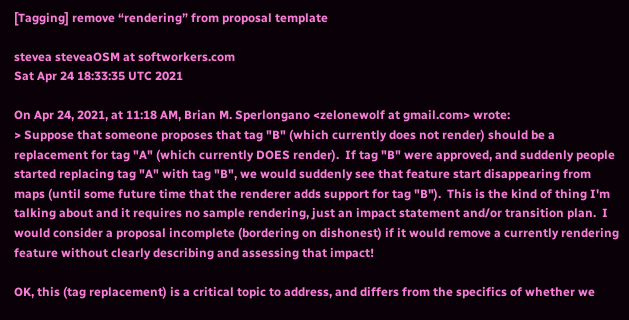[Tagging] remove “rendering” from proposal template

stevea steveaOSM at softworkers.com
Sat Apr 24 18:33:35 UTC 2021

On Apr 24, 2021, at 11:18 AM, Brian M. Sperlongano <zelonewolf at gmail.com> wrote:
> Suppose that someone proposes that tag "B" (which currently does not render) should be a replacement for tag "A" (which currently DOES render).  If tag "B" were approved, and suddenly people started replacing tag "A" with tag "B", we would suddenly see that feature start disappearing from maps (until some future time that the renderer adds support for tag "B").  This is the kind of thing I'm talking about and it requires no sample rendering, just an impact statement and/or transition plan.  I would consider a proposal incomplete (bordering on dishonest) if it would remove a currently rendering feature without clearly describing and assessing that impact!

OK, this (tag replacement) is a critical topic to address, and differs from the specifics of whether we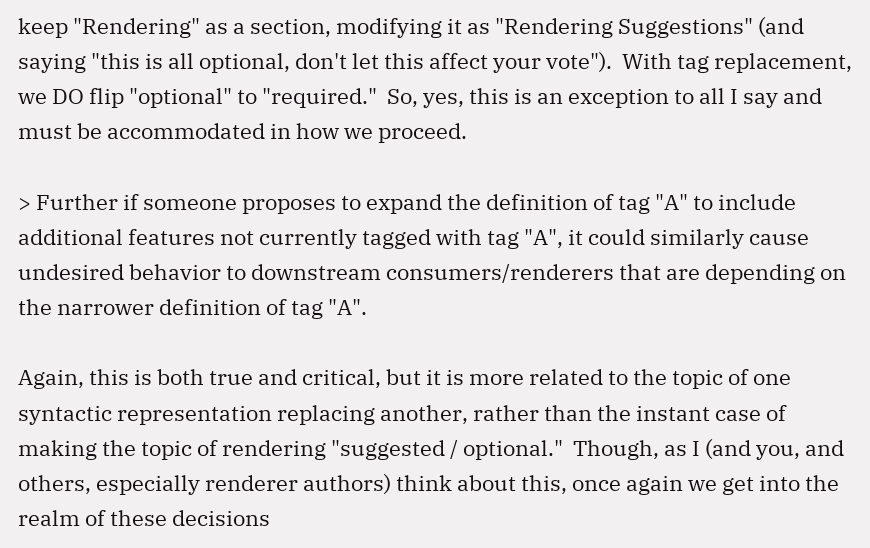keep "Rendering" as a section, modifying it as "Rendering Suggestions" (and saying "this is all optional, don't let this affect your vote").  With tag replacement, we DO flip "optional" to "required."  So, yes, this is an exception to all I say and must be accommodated in how we proceed.

> Further if someone proposes to expand the definition of tag "A" to include additional features not currently tagged with tag "A", it could similarly cause undesired behavior to downstream consumers/renderers that are depending on the narrower definition of tag "A".

Again, this is both true and critical, but it is more related to the topic of one syntactic representation replacing another, rather than the instant case of making the topic of rendering "suggested / optional."  Though, as I (and you, and others, especially renderer authors) think about this, once again we get into the realm of these decisions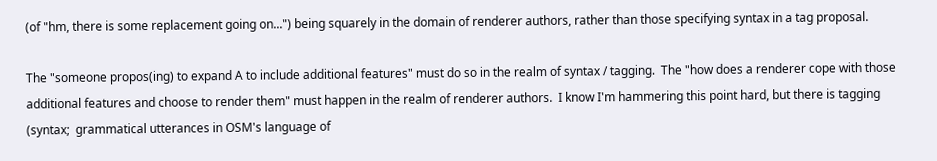(of "hm, there is some replacement going on...") being squarely in the domain of renderer authors, rather than those specifying syntax in a tag proposal.

The "someone propos(ing) to expand A to include additional features" must do so in the realm of syntax / tagging.  The "how does a renderer cope with those additional features and choose to render them" must happen in the realm of renderer authors.  I know I'm hammering this point hard, but there is tagging (syntax;  grammatical utterances in OSM's language of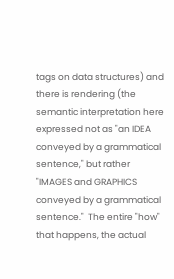tags on data structures) and there is rendering (the semantic interpretation here expressed not as "an IDEA conveyed by a grammatical sentence," but rather "IMAGES and GRAPHICS conveyed by a grammatical sentence."  The entire "how" that happens, the actual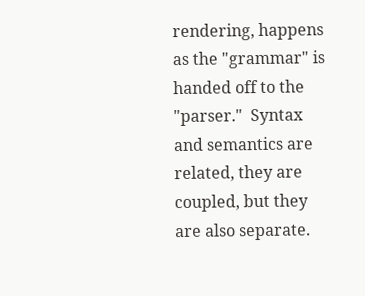rendering, happens as the "grammar" is handed off to the "parser."  Syntax and semantics are related, they are coupled, but they are also separate.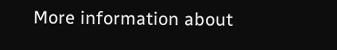More information about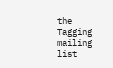the Tagging mailing list